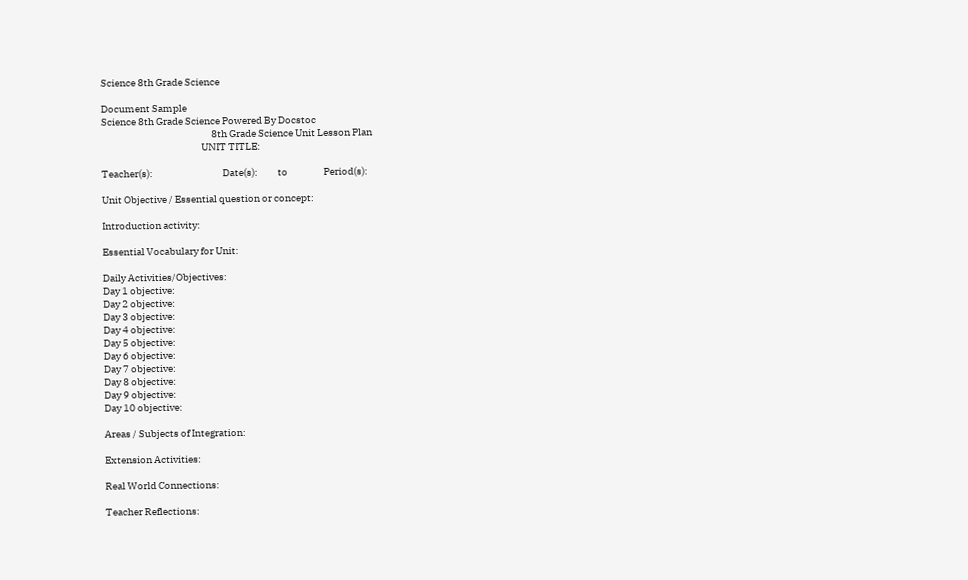Science 8th Grade Science

Document Sample
Science 8th Grade Science Powered By Docstoc
                                                       8th Grade Science Unit Lesson Plan
                                                  UNIT TITLE:

Teacher(s):                                   Date(s):          to                  Period(s):

Unit Objective / Essential question or concept:

Introduction activity:

Essential Vocabulary for Unit:

Daily Activities/Objectives:
Day 1 objective:
Day 2 objective:
Day 3 objective:
Day 4 objective:
Day 5 objective:
Day 6 objective:
Day 7 objective:
Day 8 objective:
Day 9 objective:
Day 10 objective:

Areas / Subjects of Integration:

Extension Activities:

Real World Connections:

Teacher Reflections: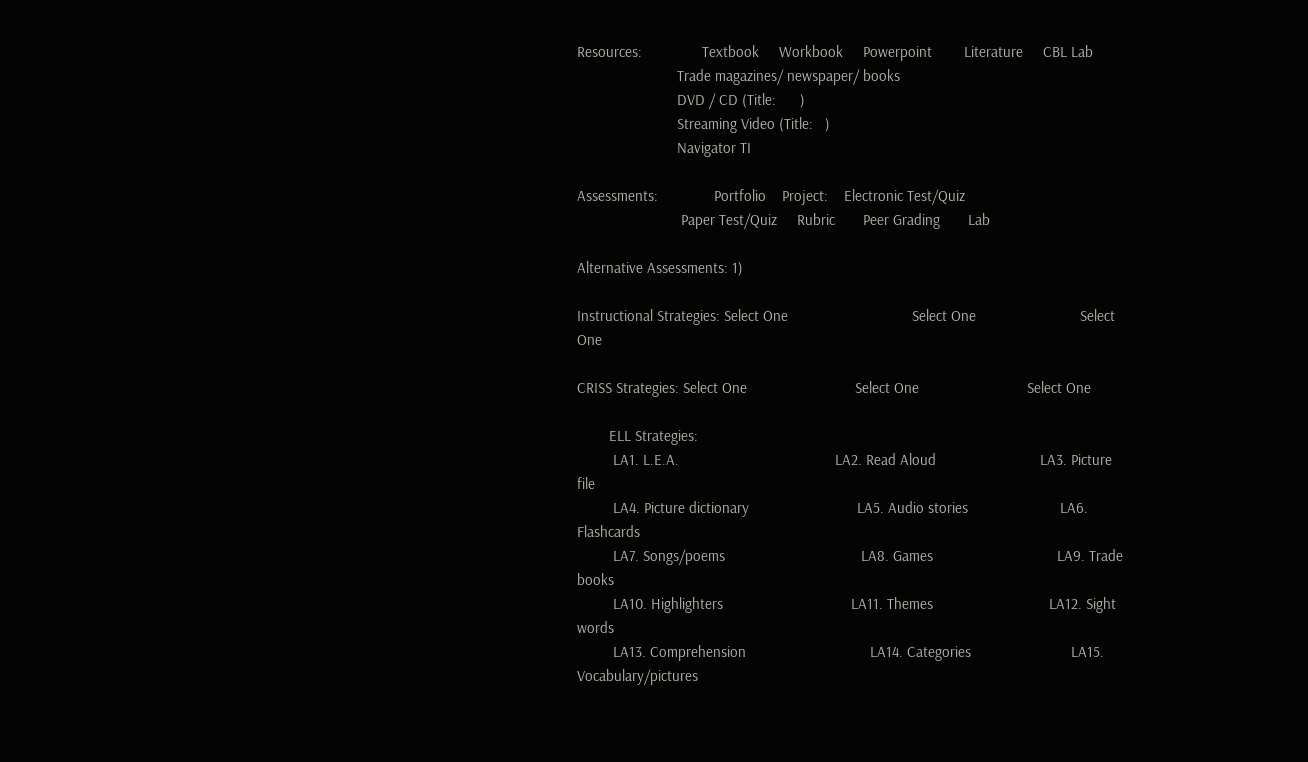Resources:               Textbook     Workbook     Powerpoint        Literature     CBL Lab
                         Trade magazines/ newspaper/ books
                         DVD / CD (Title:      )
                         Streaming Video (Title:   )
                         Navigator TI

Assessments:              Portfolio    Project:    Electronic Test/Quiz
                          Paper Test/Quiz     Rubric       Peer Grading       Lab

Alternative Assessments: 1)

Instructional Strategies: Select One                               Select One                          Select One

CRISS Strategies: Select One                           Select One                           Select One

        ELL Strategies:
         LA1. L.E.A.                                       LA2. Read Aloud                          LA3. Picture file
         LA4. Picture dictionary                           LA5. Audio stories                       LA6. Flashcards
         LA7. Songs/poems                                  LA8. Games                               LA9. Trade books
         LA10. Highlighters                                LA11. Themes                             LA12. Sight words
         LA13. Comprehension                               LA14. Categories                         LA15. Vocabulary/pictures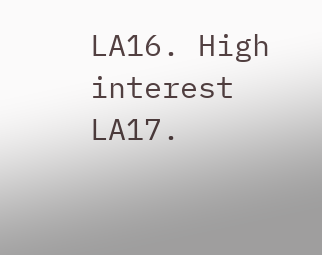LA16. High interest                               LA17.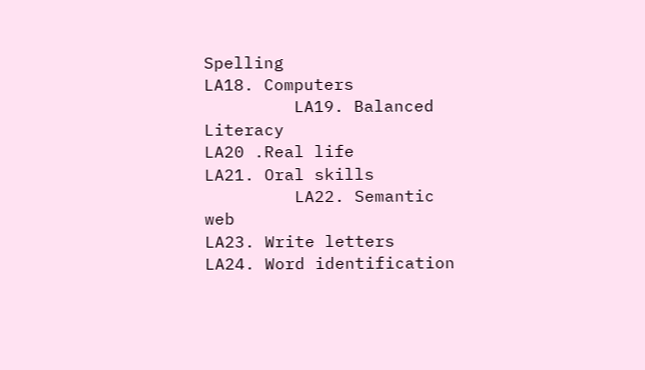Spelling                           LA18. Computers
         LA19. Balanced Literacy                           LA20 .Real life                          LA21. Oral skills
         LA22. Semantic web                                LA23. Write letters                      LA24. Word identification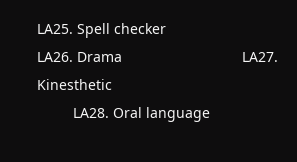LA25. Spell checker                               LA26. Drama                              LA27. Kinesthetic
         LA28. Oral language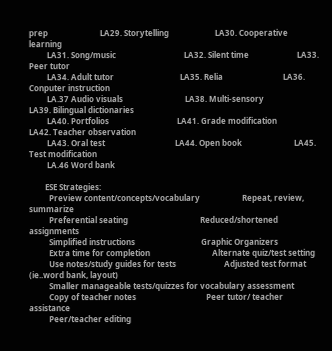prep                          LA29. Storytelling                       LA30. Cooperative learning
         LA31. Song/music                                  LA32. Silent time                        LA33. Peer tutor
         LA34. Adult tutor                                 LA35. Relia                              LA36. Conputer instruction
         LA.37 Audio visuals                               LA38. Multi-sensory                      LA39. Bilingual dictionaries
         LA40. Portfolios                                  LA41. Grade modification                 LA42. Teacher observation
         LA43. Oral test                                   LA44. Open book                          LA45. Test modification
         LA.46 Word bank

        ESE Strategies:
          Preview content/concepts/vocabulary                     Repeat, review, summarize
          Preferential seating                                    Reduced/shortened assignments
          Simplified instructions                                 Graphic Organizers
          Extra time for completion                               Alternate quiz/test setting
          Use notes/study guides for tests                        Adjusted test format (ie..word bank, layout)
          Smaller manageable tests/quizzes for vocabulary assessment
          Copy of teacher notes                                   Peer tutor/ teacher assistance
          Peer/teacher editing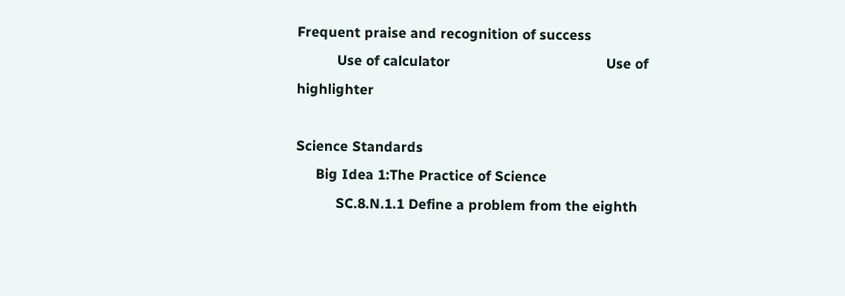Frequent praise and recognition of success
          Use of calculator                                       Use of highlighter

Science Standards
     Big Idea 1:The Practice of Science
          SC.8.N.1.1 Define a problem from the eighth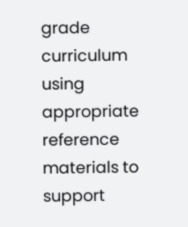grade curriculum using appropriate reference materials to support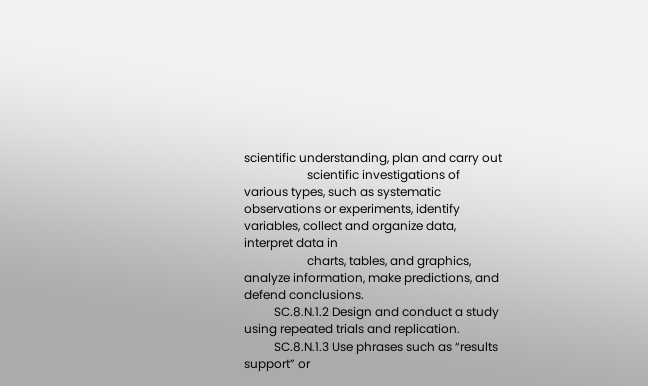scientific understanding, plan and carry out
                     scientific investigations of various types, such as systematic observations or experiments, identify variables, collect and organize data, interpret data in
                     charts, tables, and graphics, analyze information, make predictions, and defend conclusions.
          SC.8.N.1.2 Design and conduct a study using repeated trials and replication.
          SC.8.N.1.3 Use phrases such as “results support” or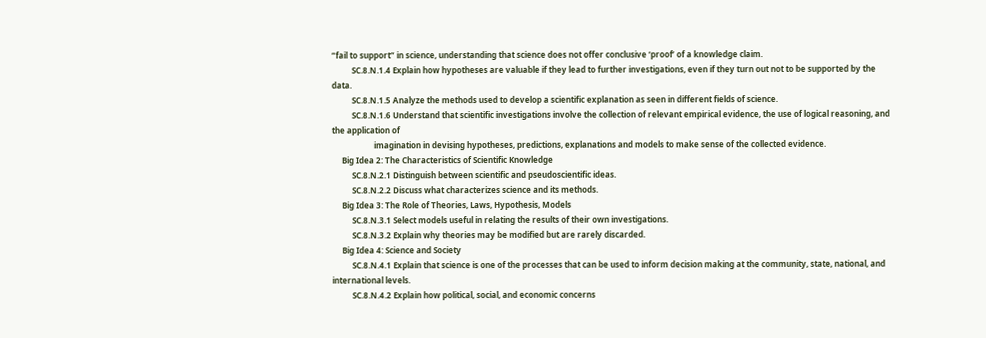“fail to support” in science, understanding that science does not offer conclusive ‘proof’ of a knowledge claim.
          SC.8.N.1.4 Explain how hypotheses are valuable if they lead to further investigations, even if they turn out not to be supported by the data.
          SC.8.N.1.5 Analyze the methods used to develop a scientific explanation as seen in different fields of science.
          SC.8.N.1.6 Understand that scientific investigations involve the collection of relevant empirical evidence, the use of logical reasoning, and the application of
                     imagination in devising hypotheses, predictions, explanations and models to make sense of the collected evidence.
     Big Idea 2: The Characteristics of Scientific Knowledge
          SC.8.N.2.1 Distinguish between scientific and pseudoscientific ideas.
          SC.8.N.2.2 Discuss what characterizes science and its methods.
     Big Idea 3: The Role of Theories, Laws, Hypothesis, Models
          SC.8.N.3.1 Select models useful in relating the results of their own investigations.
          SC.8.N.3.2 Explain why theories may be modified but are rarely discarded.
     Big Idea 4: Science and Society
          SC.8.N.4.1 Explain that science is one of the processes that can be used to inform decision making at the community, state, national, and international levels.
          SC.8.N.4.2 Explain how political, social, and economic concerns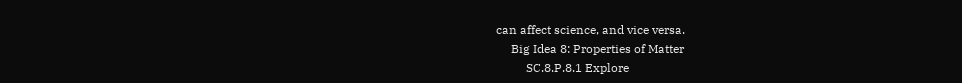can affect science, and vice versa.
     Big Idea 8: Properties of Matter
          SC.8.P.8.1 Explore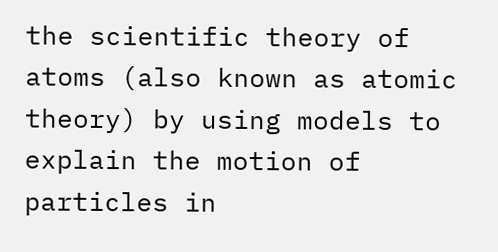the scientific theory of atoms (also known as atomic theory) by using models to explain the motion of particles in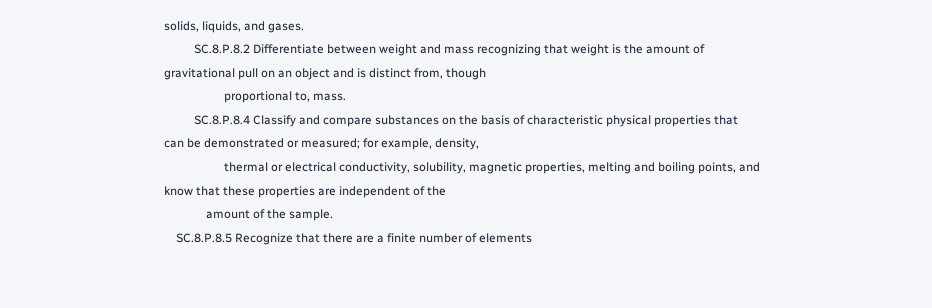solids, liquids, and gases.
          SC.8.P.8.2 Differentiate between weight and mass recognizing that weight is the amount of gravitational pull on an object and is distinct from, though
                    proportional to, mass.
          SC.8.P.8.4 Classify and compare substances on the basis of characteristic physical properties that can be demonstrated or measured; for example, density,
                    thermal or electrical conductivity, solubility, magnetic properties, melting and boiling points, and know that these properties are independent of the
              amount of the sample.
    SC.8.P.8.5 Recognize that there are a finite number of elements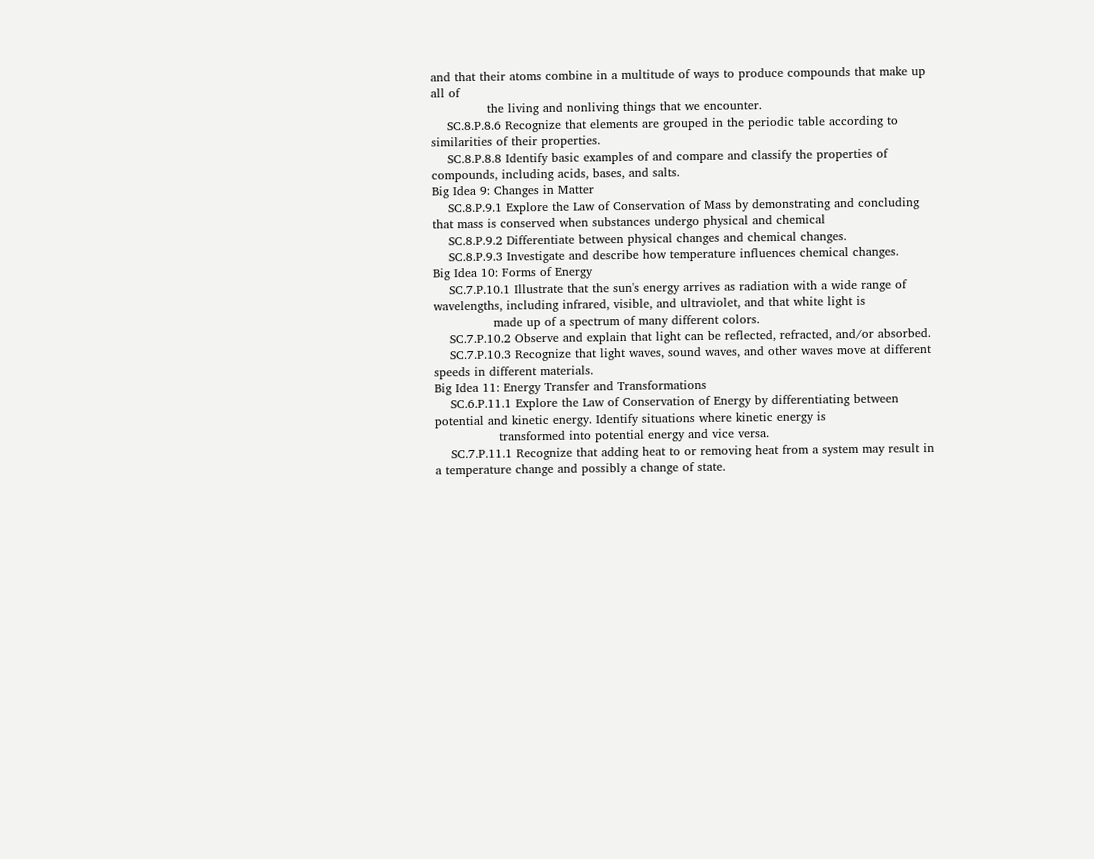and that their atoms combine in a multitude of ways to produce compounds that make up all of
              the living and nonliving things that we encounter.
    SC.8.P.8.6 Recognize that elements are grouped in the periodic table according to similarities of their properties.
    SC.8.P.8.8 Identify basic examples of and compare and classify the properties of compounds, including acids, bases, and salts.
Big Idea 9: Changes in Matter
    SC.8.P.9.1 Explore the Law of Conservation of Mass by demonstrating and concluding that mass is conserved when substances undergo physical and chemical
    SC.8.P.9.2 Differentiate between physical changes and chemical changes.
    SC.8.P.9.3 Investigate and describe how temperature influences chemical changes.
Big Idea 10: Forms of Energy
    SC.7.P.10.1 Illustrate that the sun's energy arrives as radiation with a wide range of wavelengths, including infrared, visible, and ultraviolet, and that white light is
               made up of a spectrum of many different colors.
    SC.7.P.10.2 Observe and explain that light can be reflected, refracted, and/or absorbed.
    SC.7.P.10.3 Recognize that light waves, sound waves, and other waves move at different speeds in different materials.
Big Idea 11: Energy Transfer and Transformations
    SC.6.P.11.1 Explore the Law of Conservation of Energy by differentiating between potential and kinetic energy. Identify situations where kinetic energy is
                transformed into potential energy and vice versa.
    SC.7.P.11.1 Recognize that adding heat to or removing heat from a system may result in a temperature change and possibly a change of state.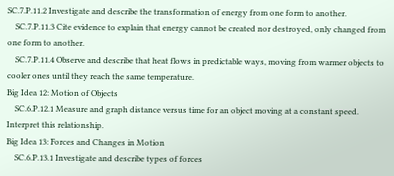SC.7.P.11.2 Investigate and describe the transformation of energy from one form to another.
    SC.7.P.11.3 Cite evidence to explain that energy cannot be created nor destroyed, only changed from one form to another.
    SC.7.P.11.4 Observe and describe that heat flows in predictable ways, moving from warmer objects to cooler ones until they reach the same temperature.
Big Idea 12: Motion of Objects
    SC.6.P.12.1 Measure and graph distance versus time for an object moving at a constant speed. Interpret this relationship.
Big Idea 13: Forces and Changes in Motion
    SC.6.P.13.1 Investigate and describe types of forces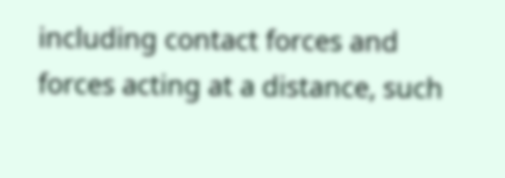including contact forces and forces acting at a distance, such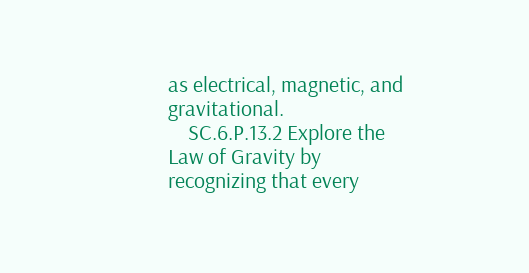as electrical, magnetic, and gravitational.
    SC.6.P.13.2 Explore the Law of Gravity by recognizing that every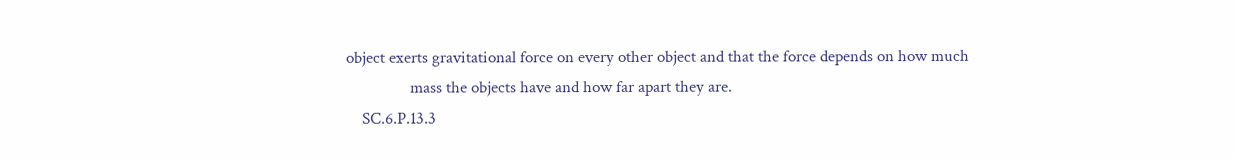object exerts gravitational force on every other object and that the force depends on how much
                mass the objects have and how far apart they are.
    SC.6.P.13.3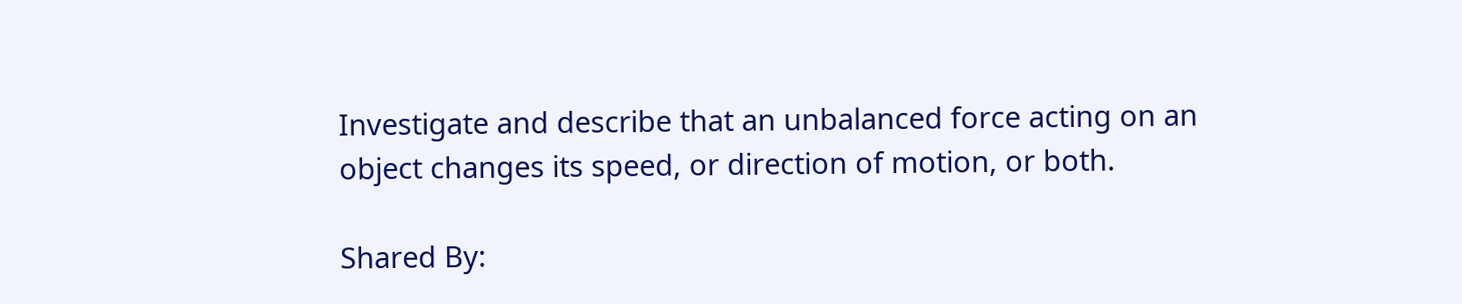Investigate and describe that an unbalanced force acting on an object changes its speed, or direction of motion, or both.

Shared By: